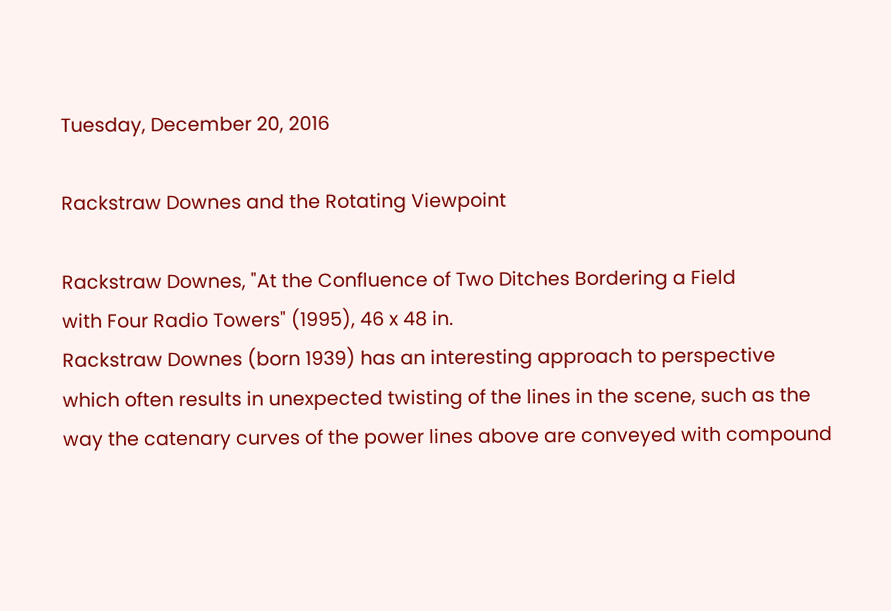Tuesday, December 20, 2016

Rackstraw Downes and the Rotating Viewpoint

Rackstraw Downes, "At the Confluence of Two Ditches Bordering a Field
with Four Radio Towers" (1995), 46 x 48 in.
Rackstraw Downes (born 1939) has an interesting approach to perspective which often results in unexpected twisting of the lines in the scene, such as the way the catenary curves of the power lines above are conveyed with compound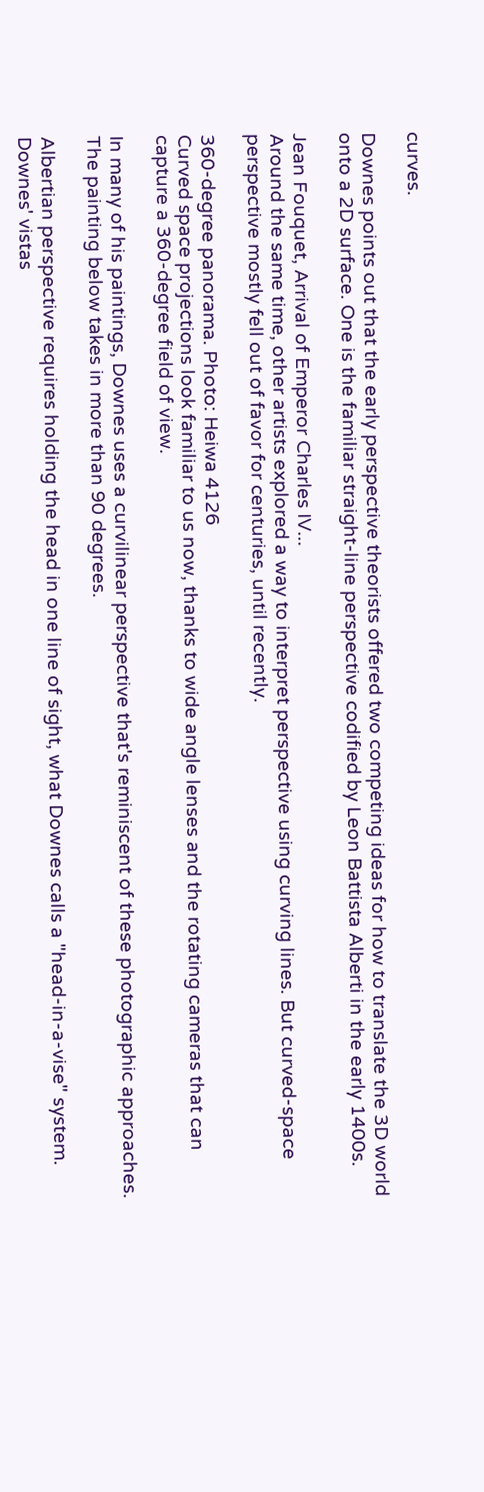curves.

Downes points out that the early perspective theorists offered two competing ideas for how to translate the 3D world onto a 2D surface. One is the familiar straight-line perspective codified by Leon Battista Alberti in the early 1400s.

Jean Fouquet, Arrival of Emperor Charles IV...
Around the same time, other artists explored a way to interpret perspective using curving lines. But curved-space perspective mostly fell out of favor for centuries, until recently.

360-degree panorama. Photo: Heiwa 4126
Curved space projections look familiar to us now, thanks to wide angle lenses and the rotating cameras that can capture a 360-degree field of view.

In many of his paintings, Downes uses a curvilinear perspective that's reminiscent of these photographic approaches. The painting below takes in more than 90 degrees.

Albertian perspective requires holding the head in one line of sight, what Downes calls a "head-in-a-vise" system. Downes' vistas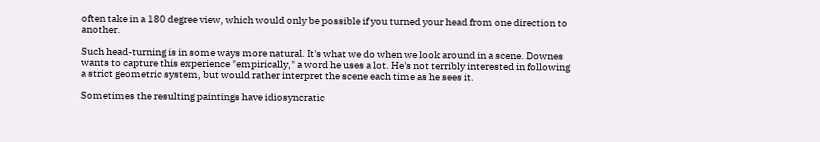often take in a 180 degree view, which would only be possible if you turned your head from one direction to another.

Such head-turning is in some ways more natural. It's what we do when we look around in a scene. Downes wants to capture this experience "empirically," a word he uses a lot. He's not terribly interested in following a strict geometric system, but would rather interpret the scene each time as he sees it.

Sometimes the resulting paintings have idiosyncratic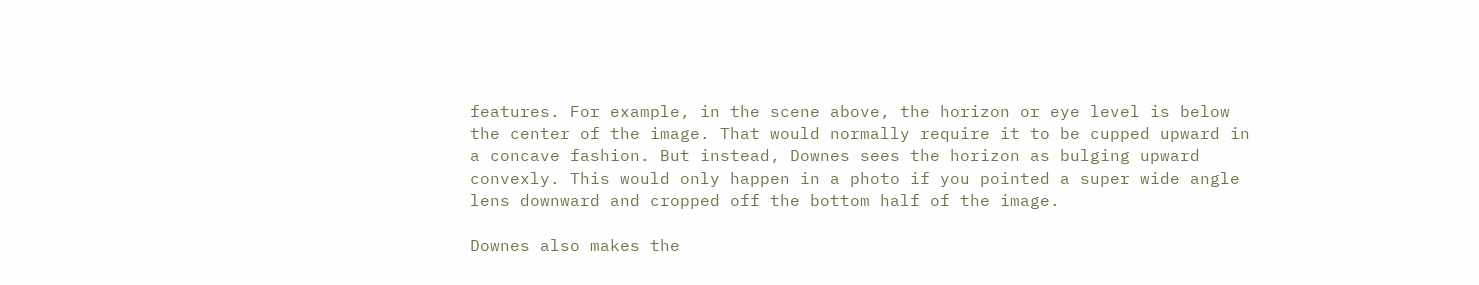features. For example, in the scene above, the horizon or eye level is below the center of the image. That would normally require it to be cupped upward in a concave fashion. But instead, Downes sees the horizon as bulging upward convexly. This would only happen in a photo if you pointed a super wide angle lens downward and cropped off the bottom half of the image.

Downes also makes the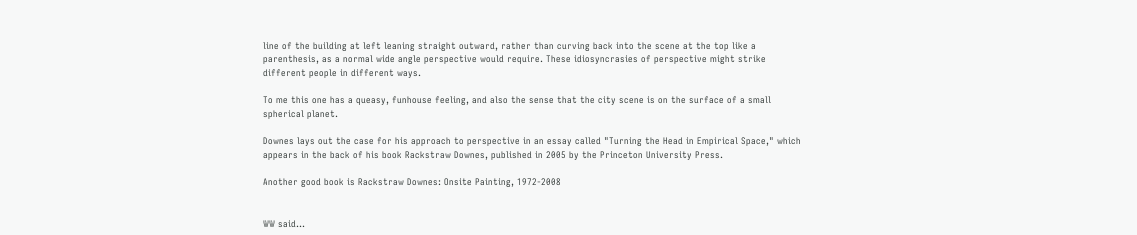line of the building at left leaning straight outward, rather than curving back into the scene at the top like a parenthesis, as a normal wide angle perspective would require. These idiosyncrasies of perspective might strike different people in different ways.

To me this one has a queasy, funhouse feeling, and also the sense that the city scene is on the surface of a small spherical planet.

Downes lays out the case for his approach to perspective in an essay called "Turning the Head in Empirical Space," which appears in the back of his book Rackstraw Downes, published in 2005 by the Princeton University Press.

Another good book is Rackstraw Downes: Onsite Painting, 1972-2008


WW said...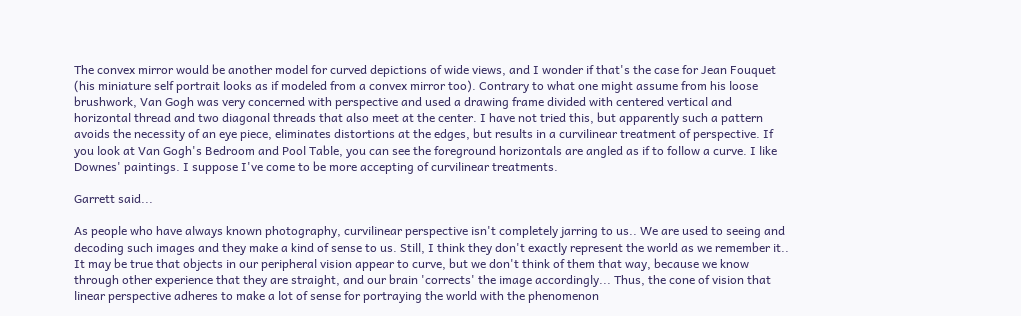The convex mirror would be another model for curved depictions of wide views, and I wonder if that's the case for Jean Fouquet (his miniature self portrait looks as if modeled from a convex mirror too). Contrary to what one might assume from his loose brushwork, Van Gogh was very concerned with perspective and used a drawing frame divided with centered vertical and horizontal thread and two diagonal threads that also meet at the center. I have not tried this, but apparently such a pattern avoids the necessity of an eye piece, eliminates distortions at the edges, but results in a curvilinear treatment of perspective. If you look at Van Gogh's Bedroom and Pool Table, you can see the foreground horizontals are angled as if to follow a curve. I like Downes' paintings. I suppose I've come to be more accepting of curvilinear treatments.

Garrett said...

As people who have always known photography, curvilinear perspective isn't completely jarring to us.. We are used to seeing and decoding such images and they make a kind of sense to us. Still, I think they don't exactly represent the world as we remember it.. It may be true that objects in our peripheral vision appear to curve, but we don't think of them that way, because we know through other experience that they are straight, and our brain 'corrects' the image accordingly... Thus, the cone of vision that linear perspective adheres to make a lot of sense for portraying the world with the phenomenon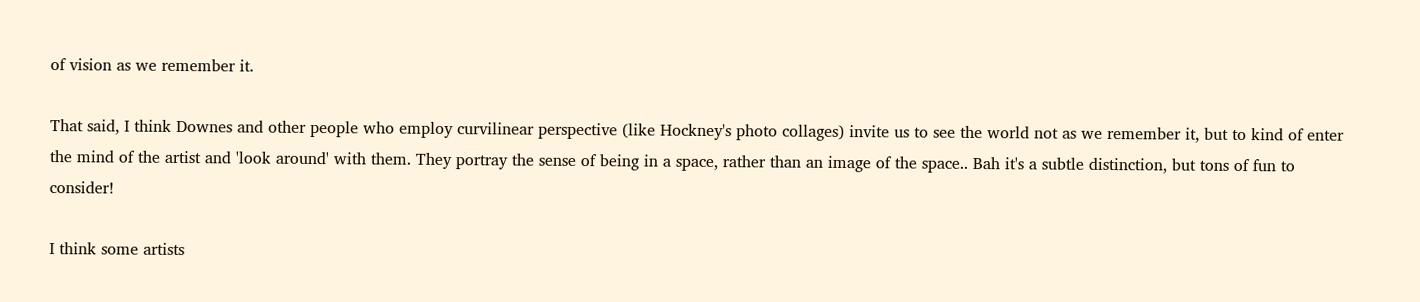of vision as we remember it.

That said, I think Downes and other people who employ curvilinear perspective (like Hockney's photo collages) invite us to see the world not as we remember it, but to kind of enter the mind of the artist and 'look around' with them. They portray the sense of being in a space, rather than an image of the space.. Bah it's a subtle distinction, but tons of fun to consider!

I think some artists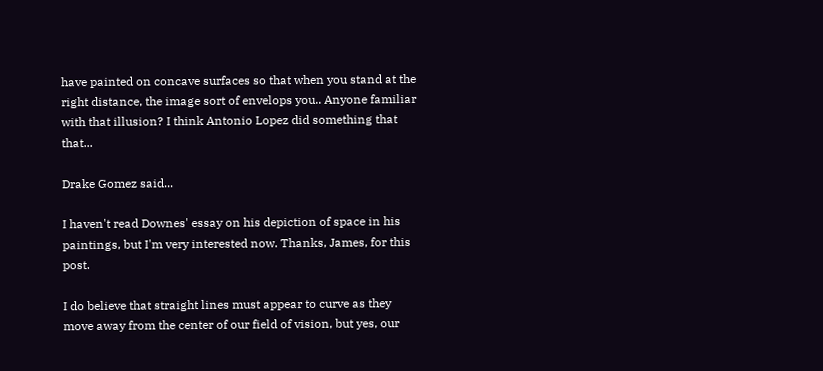have painted on concave surfaces so that when you stand at the right distance, the image sort of envelops you.. Anyone familiar with that illusion? I think Antonio Lopez did something that that...

Drake Gomez said...

I haven't read Downes' essay on his depiction of space in his paintings, but I'm very interested now. Thanks, James, for this post.

I do believe that straight lines must appear to curve as they move away from the center of our field of vision, but yes, our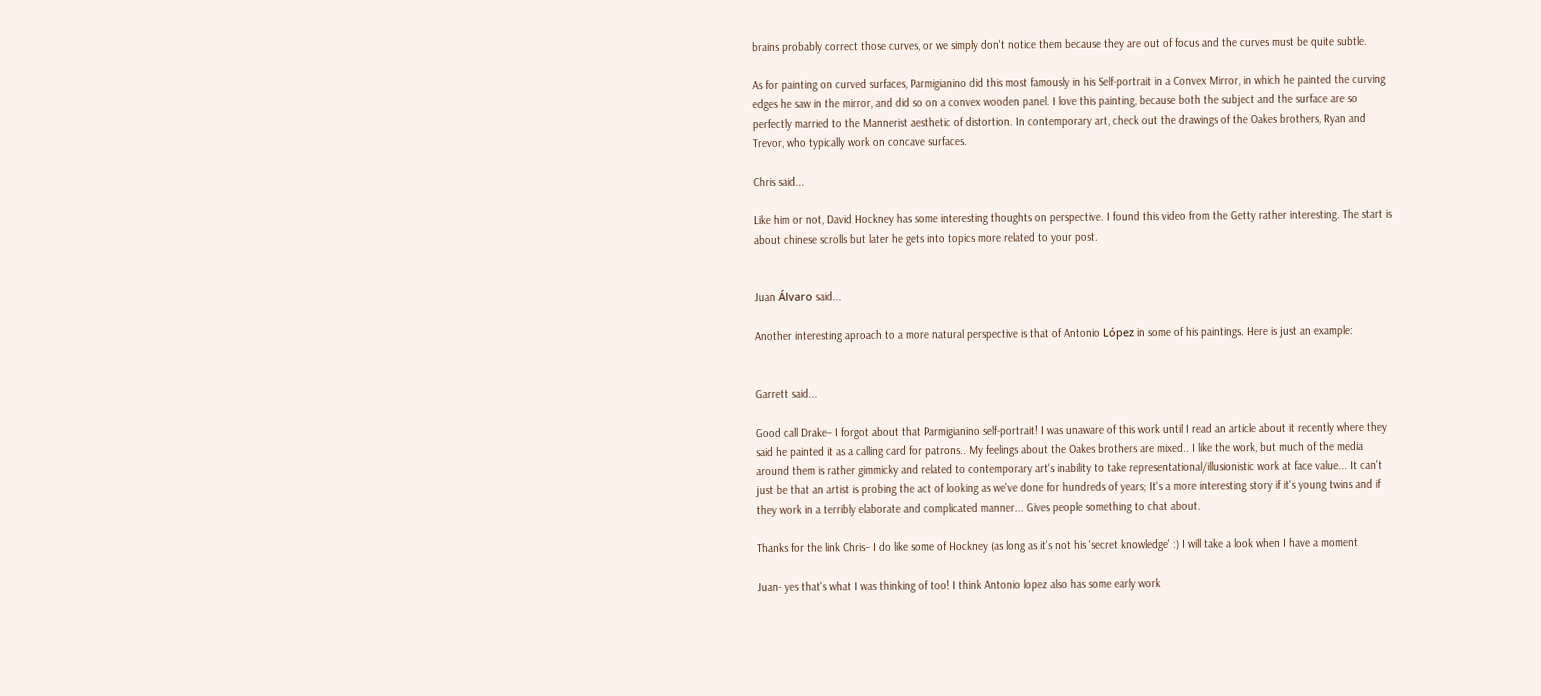brains probably correct those curves, or we simply don't notice them because they are out of focus and the curves must be quite subtle.

As for painting on curved surfaces, Parmigianino did this most famously in his Self-portrait in a Convex Mirror, in which he painted the curving edges he saw in the mirror, and did so on a convex wooden panel. I love this painting, because both the subject and the surface are so perfectly married to the Mannerist aesthetic of distortion. In contemporary art, check out the drawings of the Oakes brothers, Ryan and Trevor, who typically work on concave surfaces.

Chris said...

Like him or not, David Hockney has some interesting thoughts on perspective. I found this video from the Getty rather interesting. The start is about chinese scrolls but later he gets into topics more related to your post.


Juan Álvaro said...

Another interesting aproach to a more natural perspective is that of Antonio López in some of his paintings. Here is just an example:


Garrett said...

Good call Drake– I forgot about that Parmigianino self-portrait! I was unaware of this work until I read an article about it recently where they said he painted it as a calling card for patrons.. My feelings about the Oakes brothers are mixed.. I like the work, but much of the media around them is rather gimmicky and related to contemporary art's inability to take representational/illusionistic work at face value... It can't just be that an artist is probing the act of looking as we've done for hundreds of years; It's a more interesting story if it's young twins and if they work in a terribly elaborate and complicated manner... Gives people something to chat about.

Thanks for the link Chris– I do like some of Hockney (as long as it's not his 'secret knowledge' :) I will take a look when I have a moment

Juan- yes that's what I was thinking of too! I think Antonio lopez also has some early work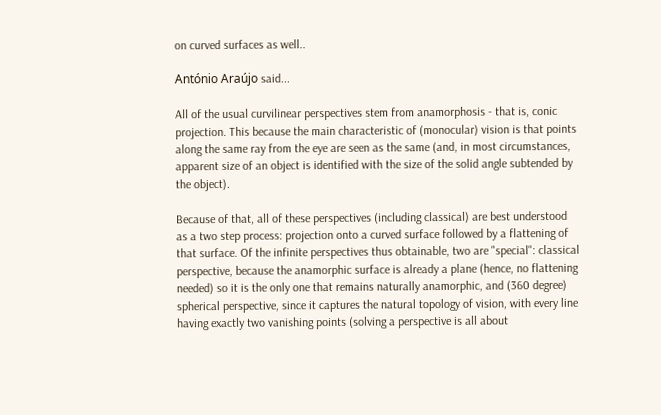on curved surfaces as well..

António Araújo said...

All of the usual curvilinear perspectives stem from anamorphosis - that is, conic projection. This because the main characteristic of (monocular) vision is that points along the same ray from the eye are seen as the same (and, in most circumstances, apparent size of an object is identified with the size of the solid angle subtended by the object).

Because of that, all of these perspectives (including classical) are best understood as a two step process: projection onto a curved surface followed by a flattening of that surface. Of the infinite perspectives thus obtainable, two are "special": classical perspective, because the anamorphic surface is already a plane (hence, no flattening needed) so it is the only one that remains naturally anamorphic, and (360 degree) spherical perspective, since it captures the natural topology of vision, with every line having exactly two vanishing points (solving a perspective is all about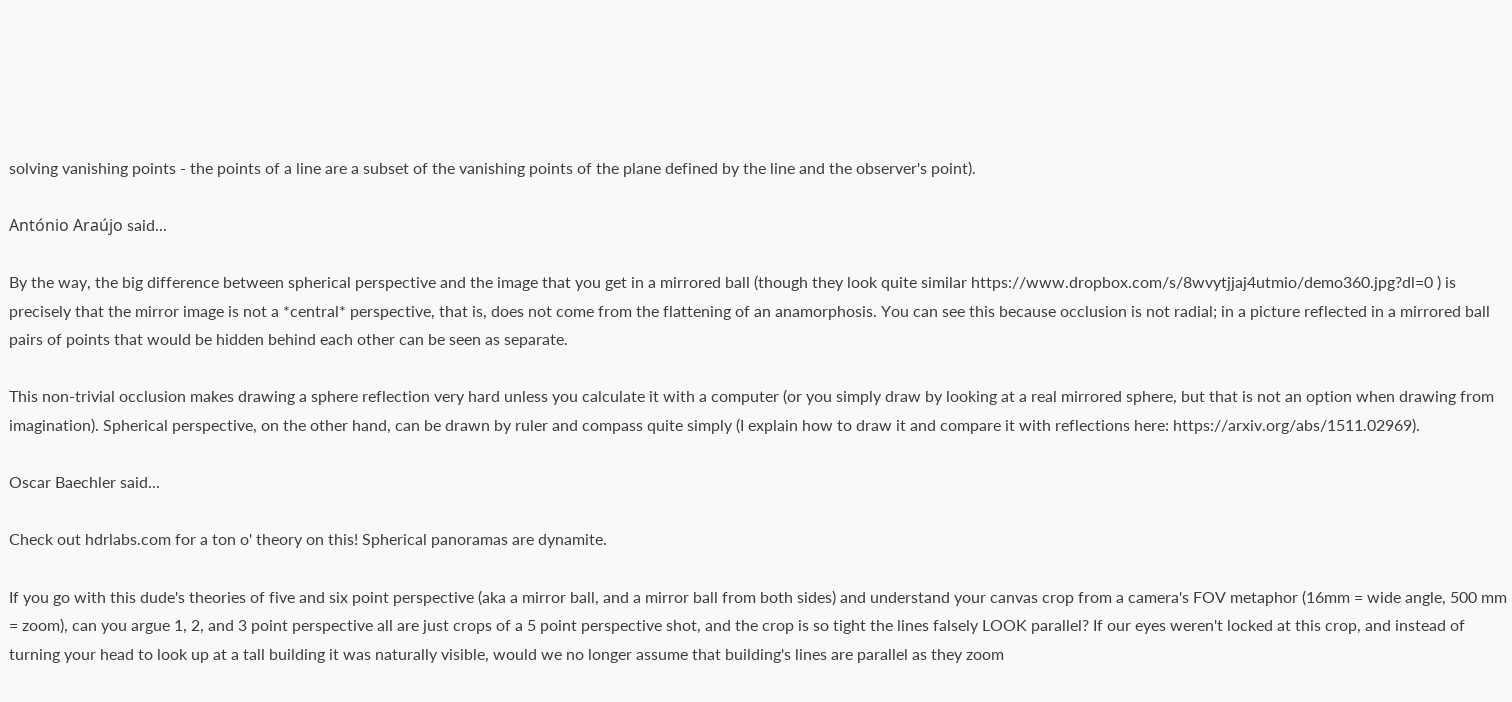solving vanishing points - the points of a line are a subset of the vanishing points of the plane defined by the line and the observer's point).

António Araújo said...

By the way, the big difference between spherical perspective and the image that you get in a mirrored ball (though they look quite similar https://www.dropbox.com/s/8wvytjjaj4utmio/demo360.jpg?dl=0 ) is precisely that the mirror image is not a *central* perspective, that is, does not come from the flattening of an anamorphosis. You can see this because occlusion is not radial; in a picture reflected in a mirrored ball pairs of points that would be hidden behind each other can be seen as separate.

This non-trivial occlusion makes drawing a sphere reflection very hard unless you calculate it with a computer (or you simply draw by looking at a real mirrored sphere, but that is not an option when drawing from imagination). Spherical perspective, on the other hand, can be drawn by ruler and compass quite simply (I explain how to draw it and compare it with reflections here: https://arxiv.org/abs/1511.02969).

Oscar Baechler said...

Check out hdrlabs.com for a ton o' theory on this! Spherical panoramas are dynamite.

If you go with this dude's theories of five and six point perspective (aka a mirror ball, and a mirror ball from both sides) and understand your canvas crop from a camera's FOV metaphor (16mm = wide angle, 500 mm = zoom), can you argue 1, 2, and 3 point perspective all are just crops of a 5 point perspective shot, and the crop is so tight the lines falsely LOOK parallel? If our eyes weren't locked at this crop, and instead of turning your head to look up at a tall building it was naturally visible, would we no longer assume that building's lines are parallel as they zoom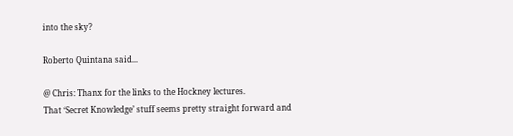into the sky?

Roberto Quintana said...

@ Chris: Thanx for the links to the Hockney lectures.
That ‘Secret Knowledge’ stuff seems pretty straight forward and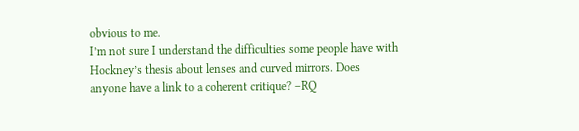obvious to me.
I’m not sure I understand the difficulties some people have with Hockney’s thesis about lenses and curved mirrors. Does anyone have a link to a coherent critique? –RQ